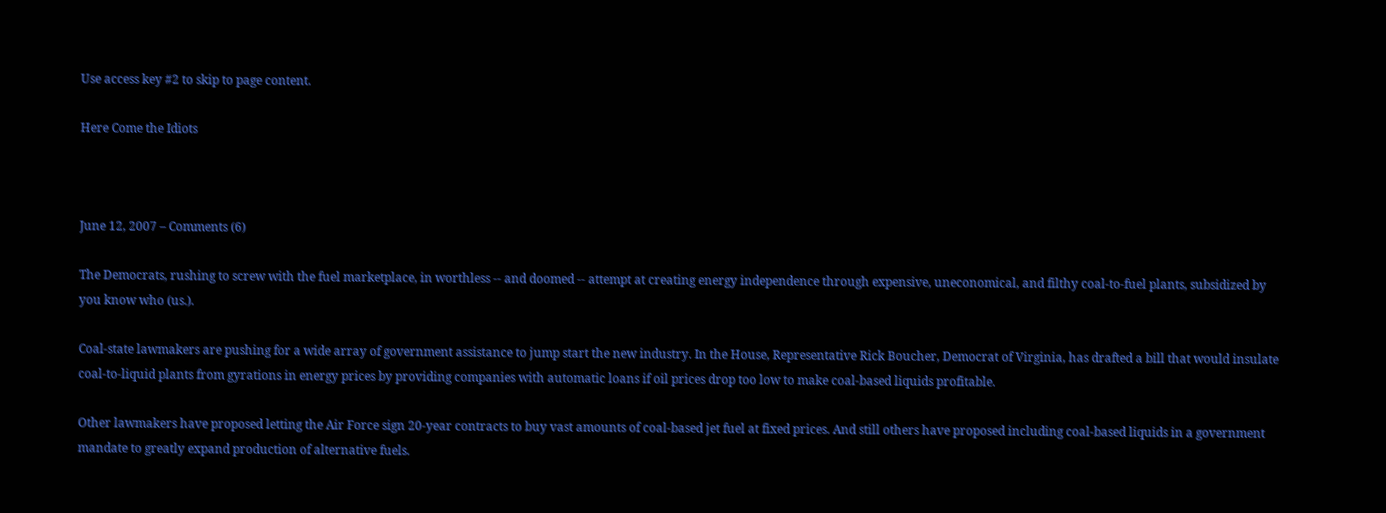Use access key #2 to skip to page content.

Here Come the Idiots



June 12, 2007 – Comments (6)

The Democrats, rushing to screw with the fuel marketplace, in worthless -- and doomed -- attempt at creating energy independence through expensive, uneconomical, and filthy coal-to-fuel plants, subsidized by you know who (us.).

Coal-state lawmakers are pushing for a wide array of government assistance to jump start the new industry. In the House, Representative Rick Boucher, Democrat of Virginia, has drafted a bill that would insulate coal-to-liquid plants from gyrations in energy prices by providing companies with automatic loans if oil prices drop too low to make coal-based liquids profitable.

Other lawmakers have proposed letting the Air Force sign 20-year contracts to buy vast amounts of coal-based jet fuel at fixed prices. And still others have proposed including coal-based liquids in a government mandate to greatly expand production of alternative fuels.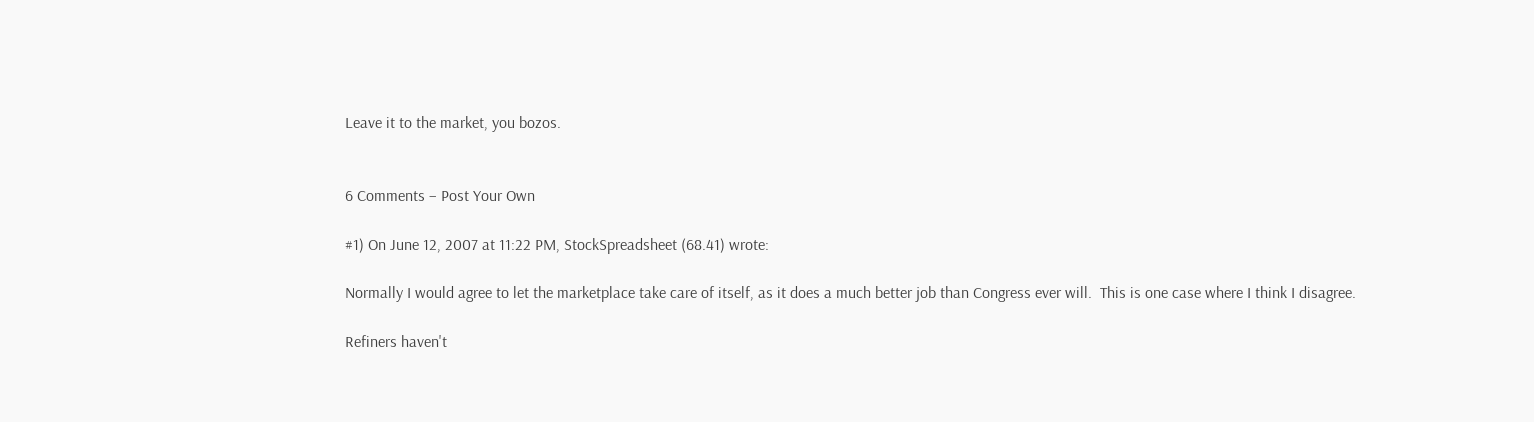Leave it to the market, you bozos.


6 Comments – Post Your Own

#1) On June 12, 2007 at 11:22 PM, StockSpreadsheet (68.41) wrote:

Normally I would agree to let the marketplace take care of itself, as it does a much better job than Congress ever will.  This is one case where I think I disagree.

Refiners haven't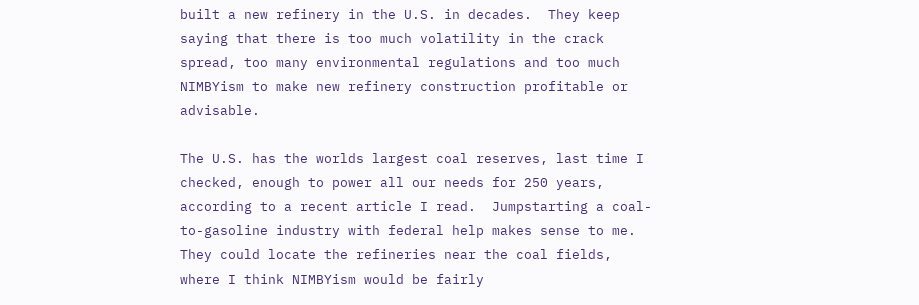built a new refinery in the U.S. in decades.  They keep saying that there is too much volatility in the crack spread, too many environmental regulations and too much NIMBYism to make new refinery construction profitable or advisable.

The U.S. has the worlds largest coal reserves, last time I checked, enough to power all our needs for 250 years, according to a recent article I read.  Jumpstarting a coal-to-gasoline industry with federal help makes sense to me.  They could locate the refineries near the coal fields, where I think NIMBYism would be fairly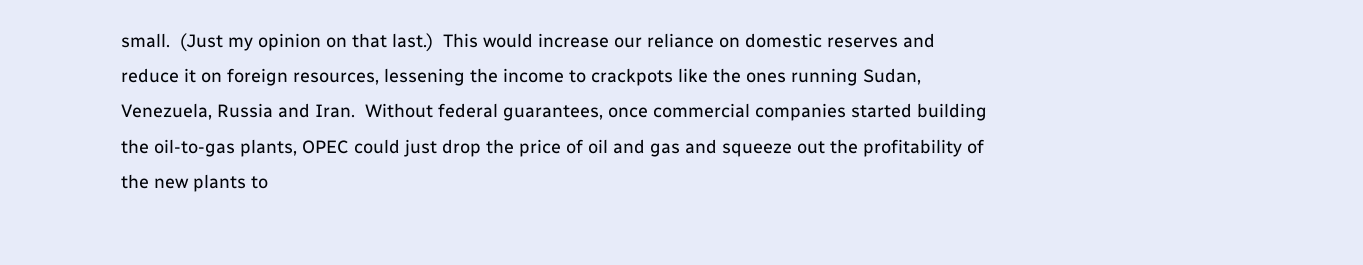small.  (Just my opinion on that last.)  This would increase our reliance on domestic reserves and reduce it on foreign resources, lessening the income to crackpots like the ones running Sudan, Venezuela, Russia and Iran.  Without federal guarantees, once commercial companies started building the oil-to-gas plants, OPEC could just drop the price of oil and gas and squeeze out the profitability of the new plants to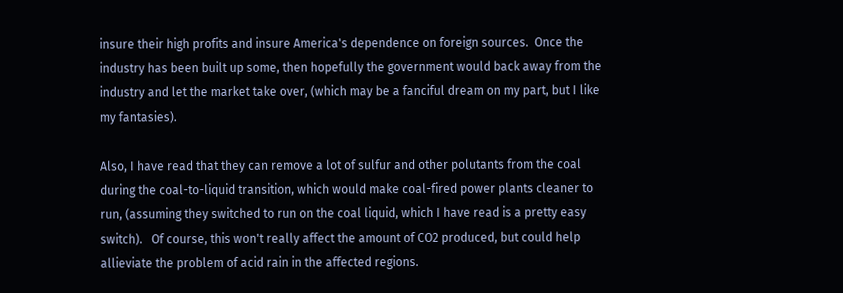insure their high profits and insure America's dependence on foreign sources.  Once the industry has been built up some, then hopefully the government would back away from the industry and let the market take over, (which may be a fanciful dream on my part, but I like my fantasies).

Also, I have read that they can remove a lot of sulfur and other polutants from the coal during the coal-to-liquid transition, which would make coal-fired power plants cleaner to run, (assuming they switched to run on the coal liquid, which I have read is a pretty easy switch).   Of course, this won't really affect the amount of CO2 produced, but could help allieviate the problem of acid rain in the affected regions.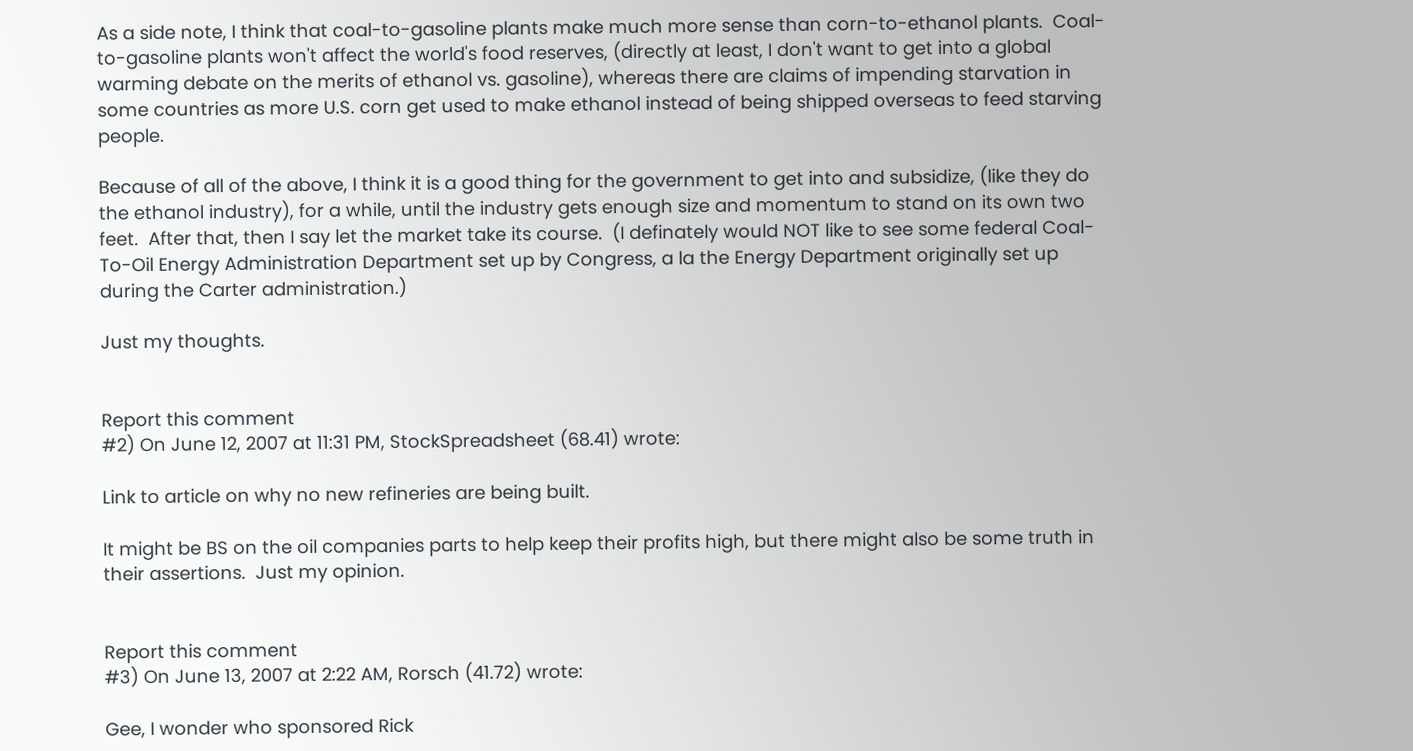As a side note, I think that coal-to-gasoline plants make much more sense than corn-to-ethanol plants.  Coal-to-gasoline plants won't affect the world's food reserves, (directly at least, I don't want to get into a global warming debate on the merits of ethanol vs. gasoline), whereas there are claims of impending starvation in some countries as more U.S. corn get used to make ethanol instead of being shipped overseas to feed starving people.

Because of all of the above, I think it is a good thing for the government to get into and subsidize, (like they do the ethanol industry), for a while, until the industry gets enough size and momentum to stand on its own two feet.  After that, then I say let the market take its course.  (I definately would NOT like to see some federal Coal-To-Oil Energy Administration Department set up by Congress, a la the Energy Department originally set up during the Carter administration.)

Just my thoughts.


Report this comment
#2) On June 12, 2007 at 11:31 PM, StockSpreadsheet (68.41) wrote:

Link to article on why no new refineries are being built.

It might be BS on the oil companies parts to help keep their profits high, but there might also be some truth in their assertions.  Just my opinion.


Report this comment
#3) On June 13, 2007 at 2:22 AM, Rorsch (41.72) wrote:

Gee, I wonder who sponsored Rick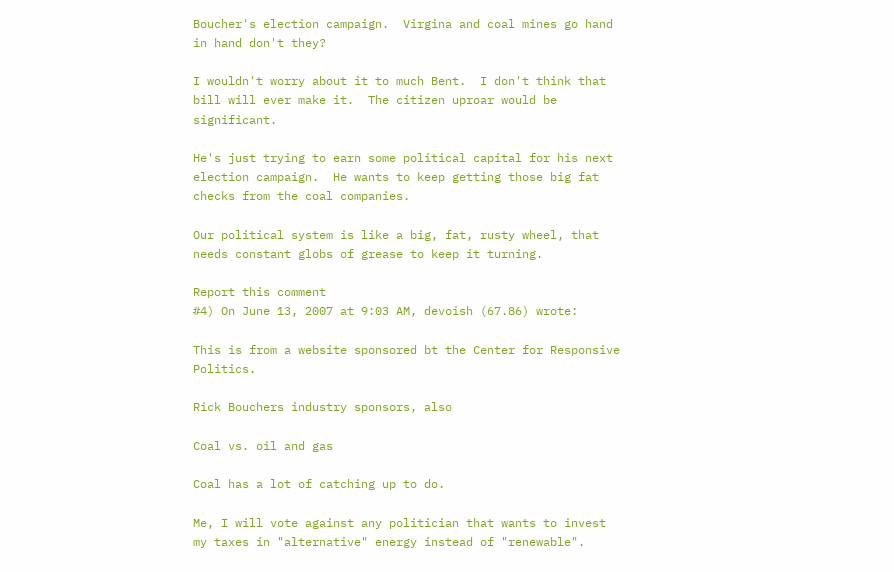Boucher's election campaign.  Virgina and coal mines go hand in hand don't they?

I wouldn't worry about it to much Bent.  I don't think that bill will ever make it.  The citizen uproar would be significant.

He's just trying to earn some political capital for his next election campaign.  He wants to keep getting those big fat checks from the coal companies.

Our political system is like a big, fat, rusty wheel, that needs constant globs of grease to keep it turning.

Report this comment
#4) On June 13, 2007 at 9:03 AM, devoish (67.86) wrote:

This is from a website sponsored bt the Center for Responsive Politics.

Rick Bouchers industry sponsors, also

Coal vs. oil and gas

Coal has a lot of catching up to do.

Me, I will vote against any politician that wants to invest my taxes in "alternative" energy instead of "renewable".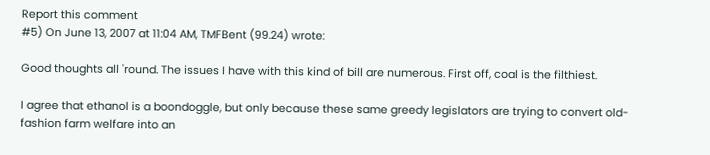Report this comment
#5) On June 13, 2007 at 11:04 AM, TMFBent (99.24) wrote:

Good thoughts all 'round. The issues I have with this kind of bill are numerous. First off, coal is the filthiest.

I agree that ethanol is a boondoggle, but only because these same greedy legislators are trying to convert old-fashion farm welfare into an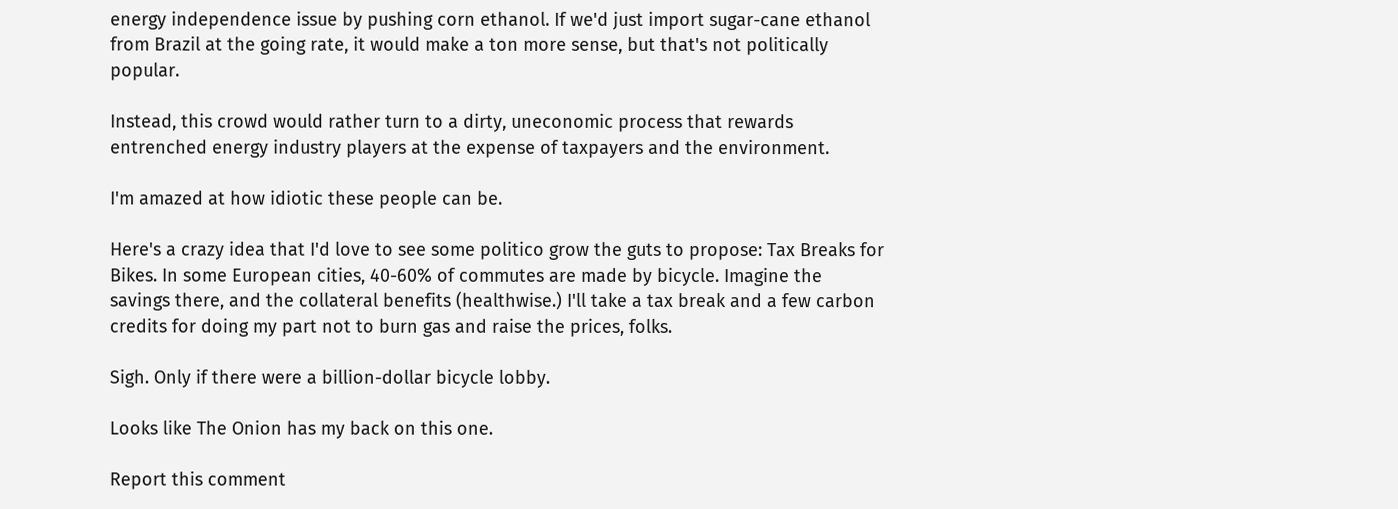energy independence issue by pushing corn ethanol. If we'd just import sugar-cane ethanol from Brazil at the going rate, it would make a ton more sense, but that's not politically popular.

Instead, this crowd would rather turn to a dirty, uneconomic process that rewards entrenched energy industry players at the expense of taxpayers and the environment.

I'm amazed at how idiotic these people can be.

Here's a crazy idea that I'd love to see some politico grow the guts to propose: Tax Breaks for Bikes. In some European cities, 40-60% of commutes are made by bicycle. Imagine the savings there, and the collateral benefits (healthwise.) I'll take a tax break and a few carbon credits for doing my part not to burn gas and raise the prices, folks.

Sigh. Only if there were a billion-dollar bicycle lobby.

Looks like The Onion has my back on this one.

Report this comment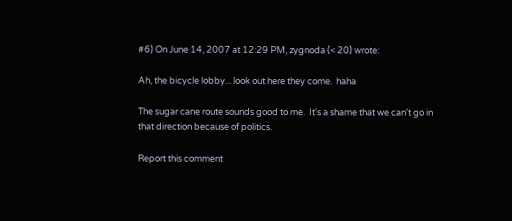#6) On June 14, 2007 at 12:29 PM, zygnoda (< 20) wrote:

Ah, the bicycle lobby... look out here they come.  haha

The sugar cane route sounds good to me.  It's a shame that we can't go in that direction because of politics.

Report this comment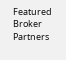Featured Broker Partners